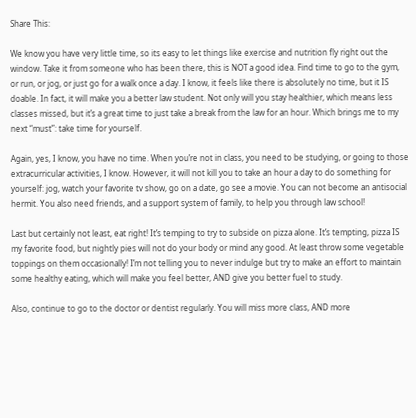Share This:

We know you have very little time, so its easy to let things like exercise and nutrition fly right out the window. Take it from someone who has been there, this is NOT a good idea. Find time to go to the gym, or run, or jog, or just go for a walk once a day. I know, it feels like there is absolutely no time, but it IS doable. In fact, it will make you a better law student. Not only will you stay healthier, which means less classes missed, but it’s a great time to just take a break from the law for an hour. Which brings me to my next “must”: take time for yourself.

Again, yes, I know, you have no time. When you’re not in class, you need to be studying, or going to those extracurricular activities, I know. However, it will not kill you to take an hour a day to do something for yourself: jog, watch your favorite tv show, go on a date, go see a movie. You can not become an antisocial hermit. You also need friends, and a support system of family, to help you through law school!

Last but certainly not least, eat right! It’s temping to try to subside on pizza alone. It’s tempting, pizza IS my favorite food, but nightly pies will not do your body or mind any good. At least throw some vegetable toppings on them occasionally! I’m not telling you to never indulge but try to make an effort to maintain some healthy eating, which will make you feel better, AND give you better fuel to study.

Also, continue to go to the doctor or dentist regularly. You will miss more class, AND more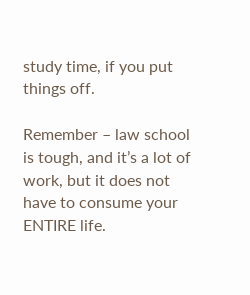study time, if you put things off.

Remember – law school is tough, and it’s a lot of work, but it does not have to consume your ENTIRE life.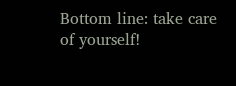Bottom line: take care of yourself!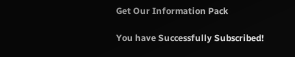Get Our Information Pack

You have Successfully Subscribed!